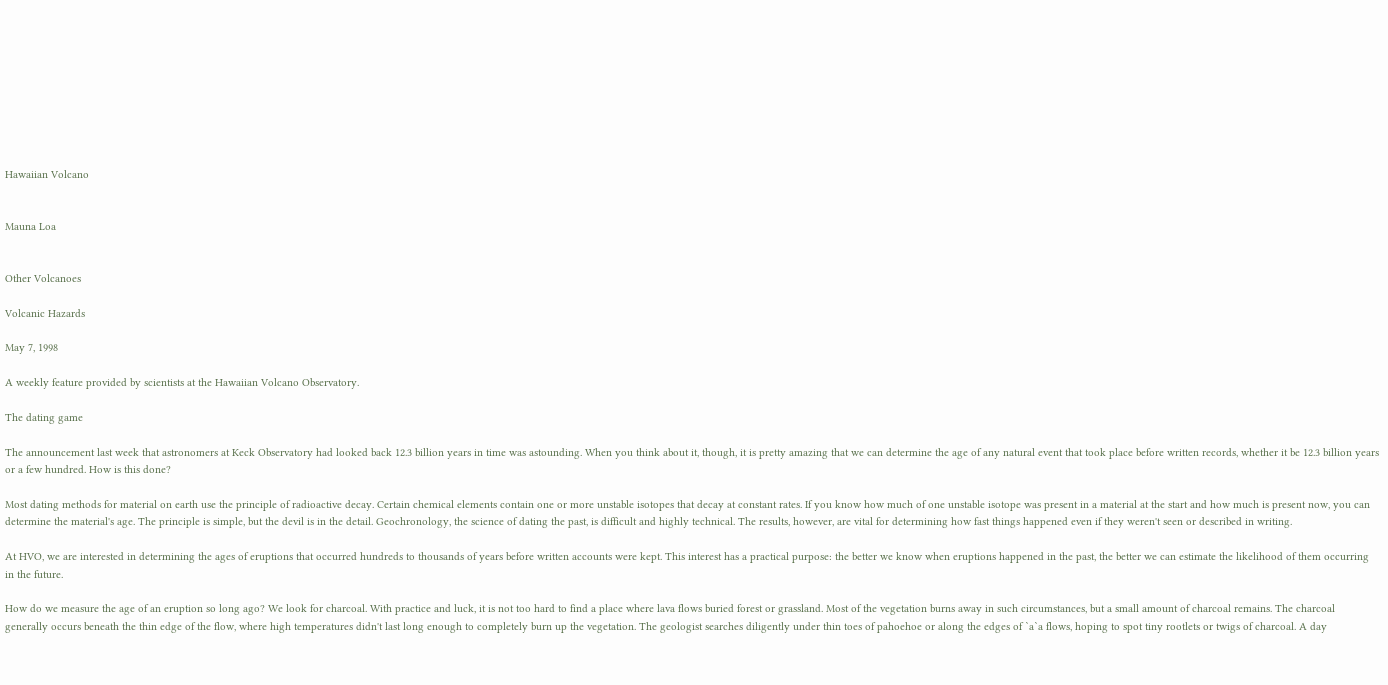Hawaiian Volcano


Mauna Loa


Other Volcanoes

Volcanic Hazards

May 7, 1998

A weekly feature provided by scientists at the Hawaiian Volcano Observatory.

The dating game

The announcement last week that astronomers at Keck Observatory had looked back 12.3 billion years in time was astounding. When you think about it, though, it is pretty amazing that we can determine the age of any natural event that took place before written records, whether it be 12.3 billion years or a few hundred. How is this done?

Most dating methods for material on earth use the principle of radioactive decay. Certain chemical elements contain one or more unstable isotopes that decay at constant rates. If you know how much of one unstable isotope was present in a material at the start and how much is present now, you can determine the material's age. The principle is simple, but the devil is in the detail. Geochronology, the science of dating the past, is difficult and highly technical. The results, however, are vital for determining how fast things happened even if they weren't seen or described in writing.

At HVO, we are interested in determining the ages of eruptions that occurred hundreds to thousands of years before written accounts were kept. This interest has a practical purpose: the better we know when eruptions happened in the past, the better we can estimate the likelihood of them occurring in the future.

How do we measure the age of an eruption so long ago? We look for charcoal. With practice and luck, it is not too hard to find a place where lava flows buried forest or grassland. Most of the vegetation burns away in such circumstances, but a small amount of charcoal remains. The charcoal generally occurs beneath the thin edge of the flow, where high temperatures didn't last long enough to completely burn up the vegetation. The geologist searches diligently under thin toes of pahoehoe or along the edges of `a`a flows, hoping to spot tiny rootlets or twigs of charcoal. A day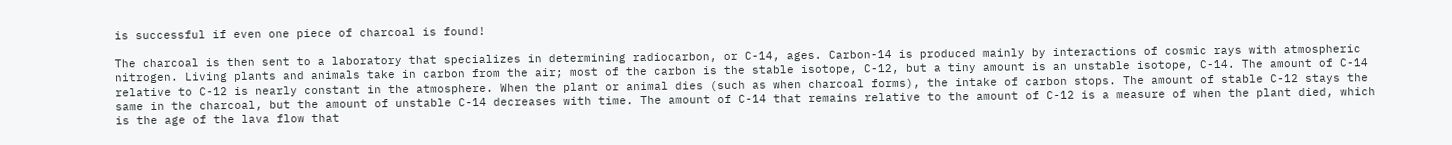is successful if even one piece of charcoal is found!

The charcoal is then sent to a laboratory that specializes in determining radiocarbon, or C-14, ages. Carbon-14 is produced mainly by interactions of cosmic rays with atmospheric nitrogen. Living plants and animals take in carbon from the air; most of the carbon is the stable isotope, C-12, but a tiny amount is an unstable isotope, C-14. The amount of C-14 relative to C-12 is nearly constant in the atmosphere. When the plant or animal dies (such as when charcoal forms), the intake of carbon stops. The amount of stable C-12 stays the same in the charcoal, but the amount of unstable C-14 decreases with time. The amount of C-14 that remains relative to the amount of C-12 is a measure of when the plant died, which is the age of the lava flow that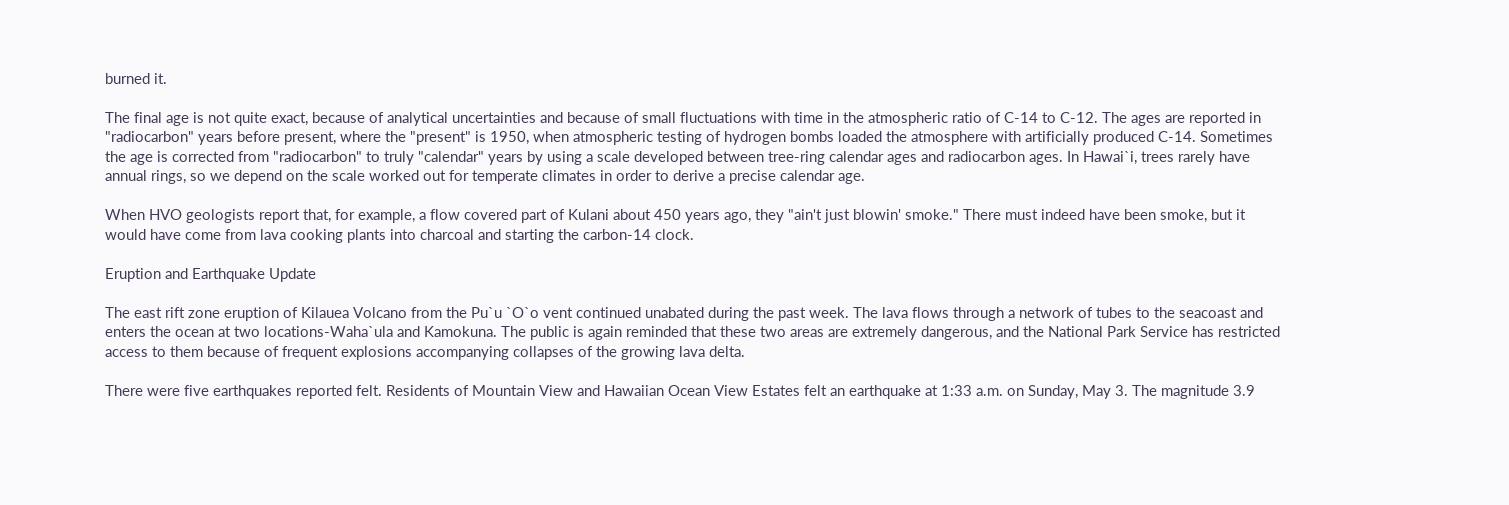burned it.

The final age is not quite exact, because of analytical uncertainties and because of small fluctuations with time in the atmospheric ratio of C-14 to C-12. The ages are reported in "radiocarbon" years before present, where the "present" is 1950, when atmospheric testing of hydrogen bombs loaded the atmosphere with artificially produced C-14. Sometimes the age is corrected from "radiocarbon" to truly "calendar" years by using a scale developed between tree-ring calendar ages and radiocarbon ages. In Hawai`i, trees rarely have annual rings, so we depend on the scale worked out for temperate climates in order to derive a precise calendar age.

When HVO geologists report that, for example, a flow covered part of Kulani about 450 years ago, they "ain't just blowin' smoke." There must indeed have been smoke, but it would have come from lava cooking plants into charcoal and starting the carbon-14 clock.

Eruption and Earthquake Update

The east rift zone eruption of Kilauea Volcano from the Pu`u `O`o vent continued unabated during the past week. The lava flows through a network of tubes to the seacoast and enters the ocean at two locations-Waha`ula and Kamokuna. The public is again reminded that these two areas are extremely dangerous, and the National Park Service has restricted access to them because of frequent explosions accompanying collapses of the growing lava delta.

There were five earthquakes reported felt. Residents of Mountain View and Hawaiian Ocean View Estates felt an earthquake at 1:33 a.m. on Sunday, May 3. The magnitude 3.9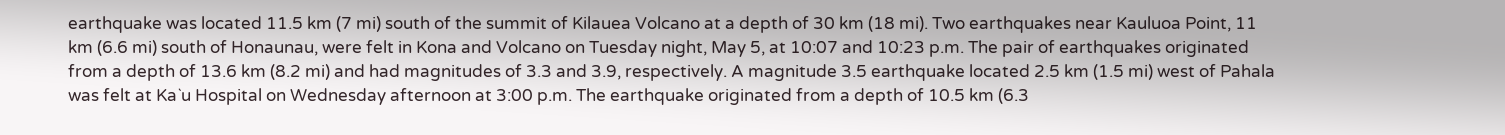earthquake was located 11.5 km (7 mi) south of the summit of Kilauea Volcano at a depth of 30 km (18 mi). Two earthquakes near Kauluoa Point, 11 km (6.6 mi) south of Honaunau, were felt in Kona and Volcano on Tuesday night, May 5, at 10:07 and 10:23 p.m. The pair of earthquakes originated from a depth of 13.6 km (8.2 mi) and had magnitudes of 3.3 and 3.9, respectively. A magnitude 3.5 earthquake located 2.5 km (1.5 mi) west of Pahala was felt at Ka`u Hospital on Wednesday afternoon at 3:00 p.m. The earthquake originated from a depth of 10.5 km (6.3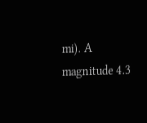mi). A magnitude 4.3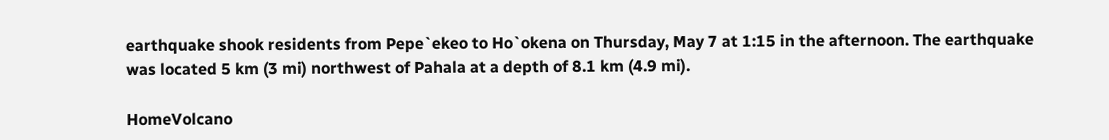earthquake shook residents from Pepe`ekeo to Ho`okena on Thursday, May 7 at 1:15 in the afternoon. The earthquake was located 5 km (3 mi) northwest of Pahala at a depth of 8.1 km (4.9 mi).

HomeVolcano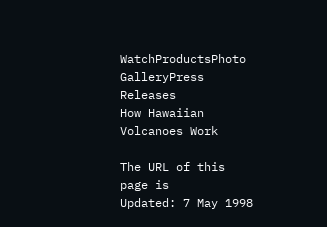WatchProductsPhoto GalleryPress Releases
How Hawaiian Volcanoes Work

The URL of this page is
Updated: 7 May 1998